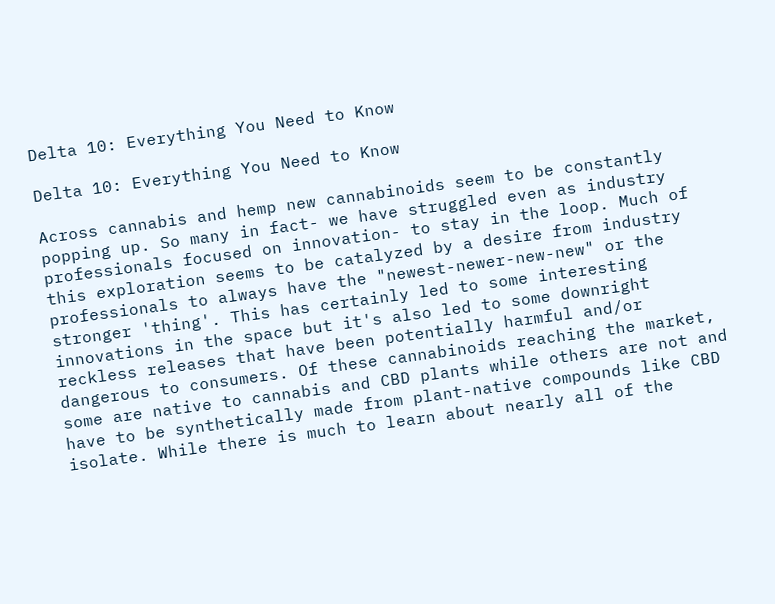Delta 10: Everything You Need to Know

Delta 10: Everything You Need to Know

Across cannabis and hemp new cannabinoids seem to be constantly popping up. So many in fact- we have struggled even as industry professionals focused on innovation- to stay in the loop. Much of this exploration seems to be catalyzed by a desire from industry professionals to always have the "newest-newer-new-new" or the stronger 'thing'. This has certainly led to some interesting innovations in the space but it's also led to some downright reckless releases that have been potentially harmful and/or dangerous to consumers. Of these cannabinoids reaching the market, some are native to cannabis and CBD plants while others are not and have to be synthetically made from plant-native compounds like CBD isolate. While there is much to learn about nearly all of the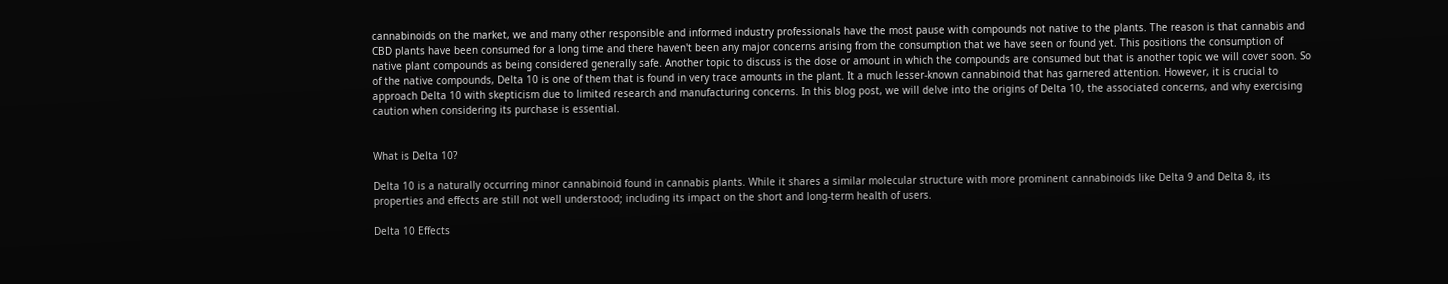cannabinoids on the market, we and many other responsible and informed industry professionals have the most pause with compounds not native to the plants. The reason is that cannabis and CBD plants have been consumed for a long time and there haven't been any major concerns arising from the consumption that we have seen or found yet. This positions the consumption of native plant compounds as being considered generally safe. Another topic to discuss is the dose or amount in which the compounds are consumed but that is another topic we will cover soon. So of the native compounds, Delta 10 is one of them that is found in very trace amounts in the plant. It a much lesser-known cannabinoid that has garnered attention. However, it is crucial to approach Delta 10 with skepticism due to limited research and manufacturing concerns. In this blog post, we will delve into the origins of Delta 10, the associated concerns, and why exercising caution when considering its purchase is essential.


What is Delta 10?

Delta 10 is a naturally occurring minor cannabinoid found in cannabis plants. While it shares a similar molecular structure with more prominent cannabinoids like Delta 9 and Delta 8, its properties and effects are still not well understood; including its impact on the short and long-term health of users.

Delta 10 Effects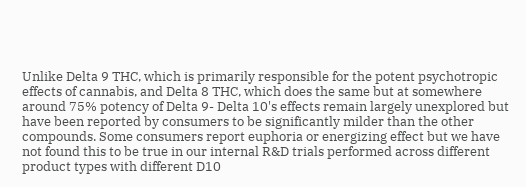Unlike Delta 9 THC, which is primarily responsible for the potent psychotropic effects of cannabis, and Delta 8 THC, which does the same but at somewhere around 75% potency of Delta 9- Delta 10's effects remain largely unexplored but have been reported by consumers to be significantly milder than the other compounds. Some consumers report euphoria or energizing effect but we have not found this to be true in our internal R&D trials performed across different product types with different D10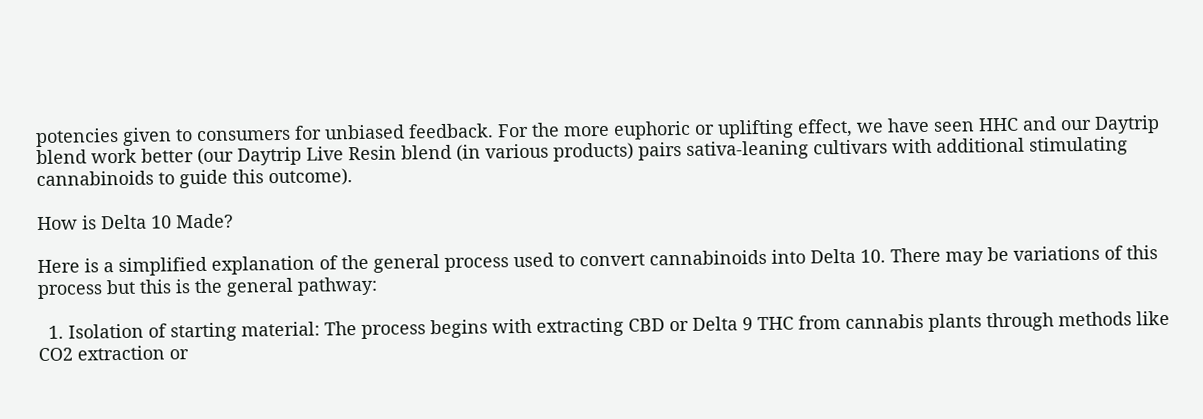potencies given to consumers for unbiased feedback. For the more euphoric or uplifting effect, we have seen HHC and our Daytrip blend work better (our Daytrip Live Resin blend (in various products) pairs sativa-leaning cultivars with additional stimulating cannabinoids to guide this outcome).

How is Delta 10 Made?

Here is a simplified explanation of the general process used to convert cannabinoids into Delta 10. There may be variations of this process but this is the general pathway:

  1. Isolation of starting material: The process begins with extracting CBD or Delta 9 THC from cannabis plants through methods like CO2 extraction or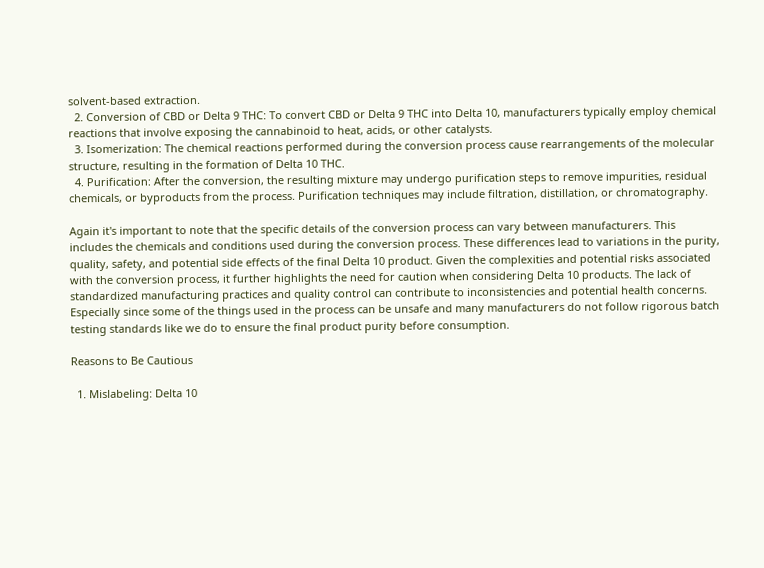solvent-based extraction.
  2. Conversion of CBD or Delta 9 THC: To convert CBD or Delta 9 THC into Delta 10, manufacturers typically employ chemical reactions that involve exposing the cannabinoid to heat, acids, or other catalysts.
  3. Isomerization: The chemical reactions performed during the conversion process cause rearrangements of the molecular structure, resulting in the formation of Delta 10 THC.
  4. Purification: After the conversion, the resulting mixture may undergo purification steps to remove impurities, residual chemicals, or byproducts from the process. Purification techniques may include filtration, distillation, or chromatography.

Again it's important to note that the specific details of the conversion process can vary between manufacturers. This includes the chemicals and conditions used during the conversion process. These differences lead to variations in the purity, quality, safety, and potential side effects of the final Delta 10 product. Given the complexities and potential risks associated with the conversion process, it further highlights the need for caution when considering Delta 10 products. The lack of standardized manufacturing practices and quality control can contribute to inconsistencies and potential health concerns. Especially since some of the things used in the process can be unsafe and many manufacturers do not follow rigorous batch testing standards like we do to ensure the final product purity before consumption.

Reasons to Be Cautious

  1. Mislabeling: Delta 10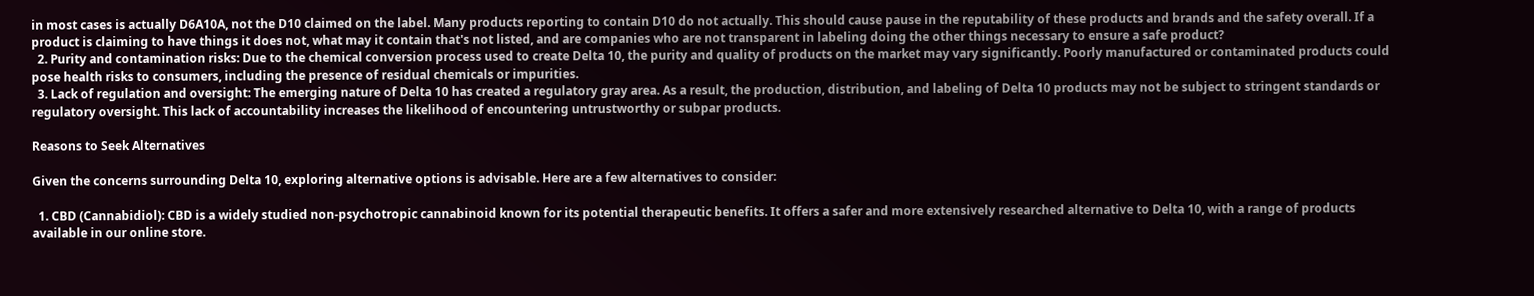in most cases is actually D6A10A, not the D10 claimed on the label. Many products reporting to contain D10 do not actually. This should cause pause in the reputability of these products and brands and the safety overall. If a product is claiming to have things it does not, what may it contain that's not listed, and are companies who are not transparent in labeling doing the other things necessary to ensure a safe product?
  2. Purity and contamination risks: Due to the chemical conversion process used to create Delta 10, the purity and quality of products on the market may vary significantly. Poorly manufactured or contaminated products could pose health risks to consumers, including the presence of residual chemicals or impurities.
  3. Lack of regulation and oversight: The emerging nature of Delta 10 has created a regulatory gray area. As a result, the production, distribution, and labeling of Delta 10 products may not be subject to stringent standards or regulatory oversight. This lack of accountability increases the likelihood of encountering untrustworthy or subpar products.

Reasons to Seek Alternatives

Given the concerns surrounding Delta 10, exploring alternative options is advisable. Here are a few alternatives to consider:

  1. CBD (Cannabidiol): CBD is a widely studied non-psychotropic cannabinoid known for its potential therapeutic benefits. It offers a safer and more extensively researched alternative to Delta 10, with a range of products available in our online store.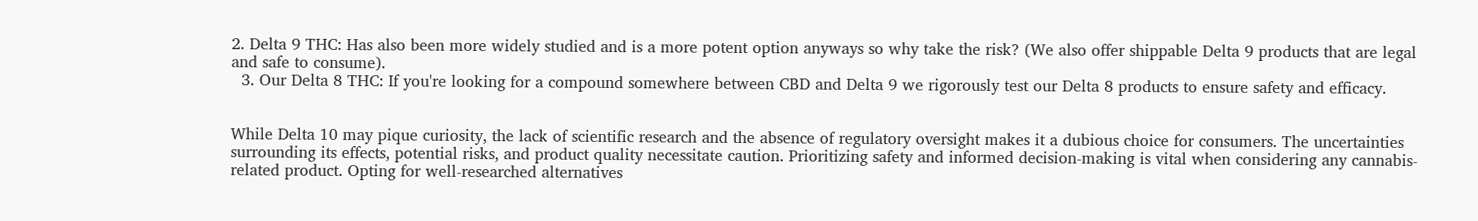2. Delta 9 THC: Has also been more widely studied and is a more potent option anyways so why take the risk? (We also offer shippable Delta 9 products that are legal and safe to consume).
  3. Our Delta 8 THC: If you're looking for a compound somewhere between CBD and Delta 9 we rigorously test our Delta 8 products to ensure safety and efficacy.


While Delta 10 may pique curiosity, the lack of scientific research and the absence of regulatory oversight makes it a dubious choice for consumers. The uncertainties surrounding its effects, potential risks, and product quality necessitate caution. Prioritizing safety and informed decision-making is vital when considering any cannabis-related product. Opting for well-researched alternatives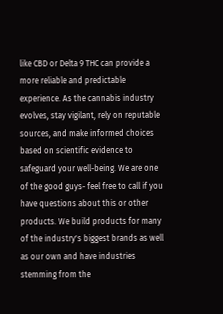like CBD or Delta 9 THC can provide a more reliable and predictable experience. As the cannabis industry evolves, stay vigilant, rely on reputable sources, and make informed choices based on scientific evidence to safeguard your well-being. We are one of the good guys- feel free to call if you have questions about this or other products. We build products for many of the industry's biggest brands as well as our own and have industries stemming from the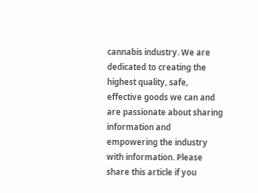cannabis industry. We are dedicated to creating the highest quality, safe, effective goods we can and are passionate about sharing information and empowering the industry with information. Please share this article if you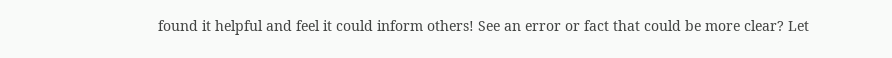found it helpful and feel it could inform others! See an error or fact that could be more clear? Let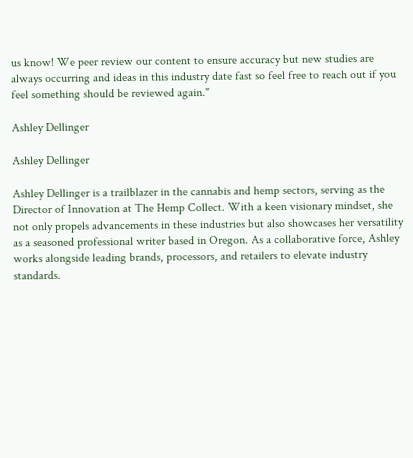us know! We peer review our content to ensure accuracy but new studies are always occurring and ideas in this industry date fast so feel free to reach out if you feel something should be reviewed again."

Ashley Dellinger

Ashley Dellinger

Ashley Dellinger is a trailblazer in the cannabis and hemp sectors, serving as the Director of Innovation at The Hemp Collect. With a keen visionary mindset, she not only propels advancements in these industries but also showcases her versatility as a seasoned professional writer based in Oregon. As a collaborative force, Ashley works alongside leading brands, processors, and retailers to elevate industry standards.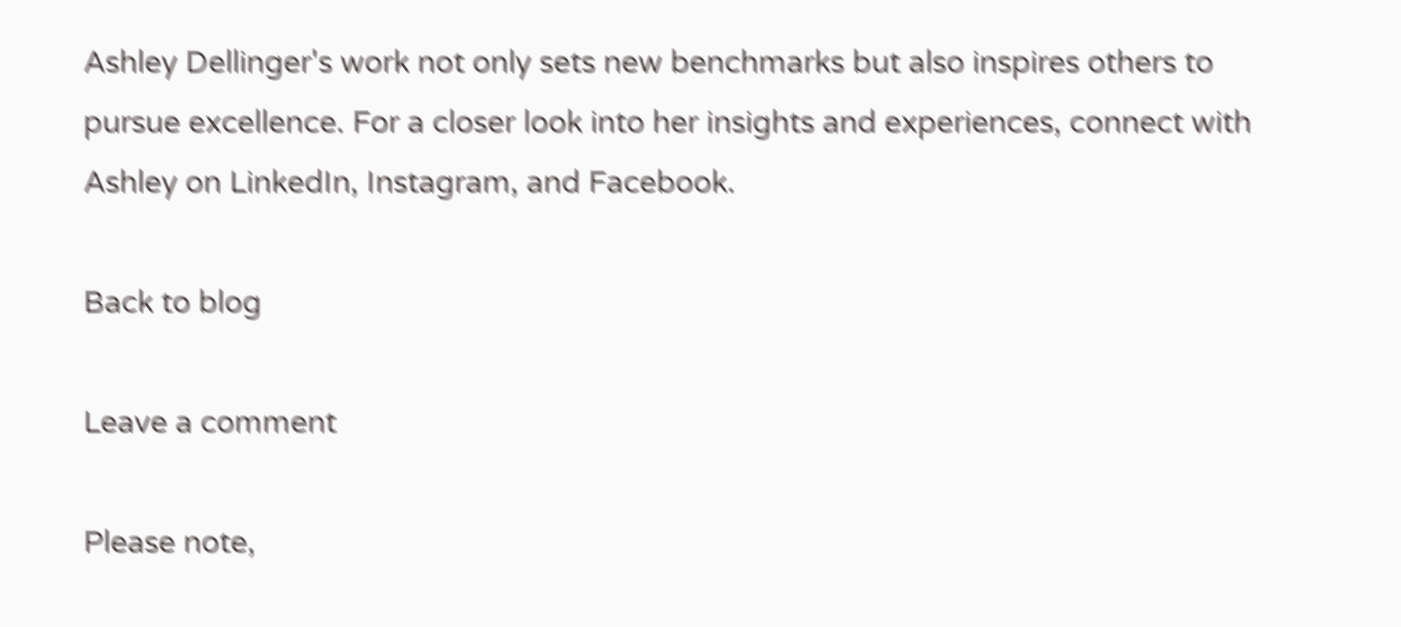Ashley Dellinger's work not only sets new benchmarks but also inspires others to pursue excellence. For a closer look into her insights and experiences, connect with Ashley on LinkedIn, Instagram, and Facebook.

Back to blog

Leave a comment

Please note,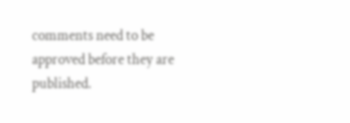comments need to be approved before they are published.